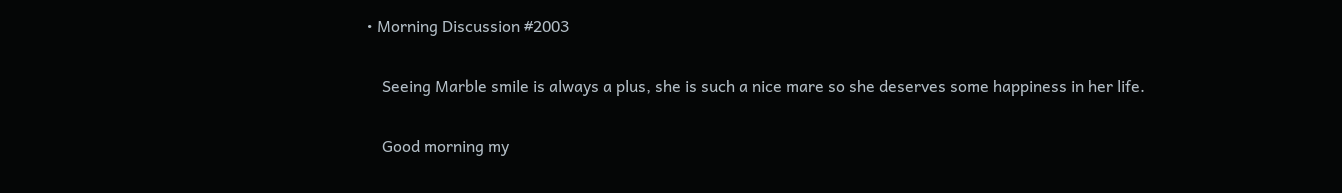• Morning Discussion #2003

    Seeing Marble smile is always a plus, she is such a nice mare so she deserves some happiness in her life.

    Good morning my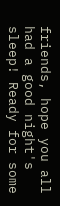friends, hope you all had a good night's sleep! Ready for some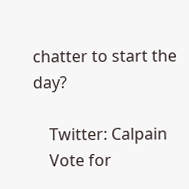chatter to start the day?

    Twitter: Calpain
    Vote for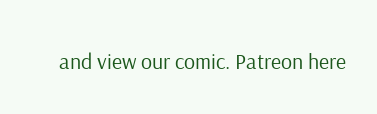and view our comic. Patreon here